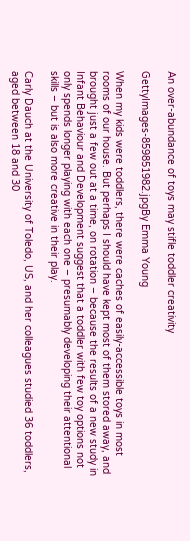An over-abundance of toys may stifle toddler creativity

GettyImages-859851982.jpgBy Emma Young

When my kids were toddlers, there were caches of easily-accessible toys in most rooms of our house. But perhaps I should have kept most of them stored away, and brought just a few out at a time, on rotation – because the results of a new study in Infant Behaviour and Development suggest that a toddler with few toy options not only spends longer playing with each one – presumably developing their attentional skills – but is also more creative in their play.

Carly Dauch at the University of Toledo, US, and her colleagues studied 36 toddlers, aged between 18 and 30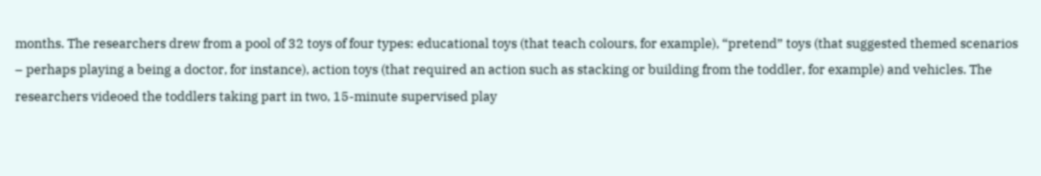months. The researchers drew from a pool of 32 toys of four types: educational toys (that teach colours, for example), “pretend” toys (that suggested themed scenarios – perhaps playing a being a doctor, for instance), action toys (that required an action such as stacking or building from the toddler, for example) and vehicles. The researchers videoed the toddlers taking part in two, 15-minute supervised play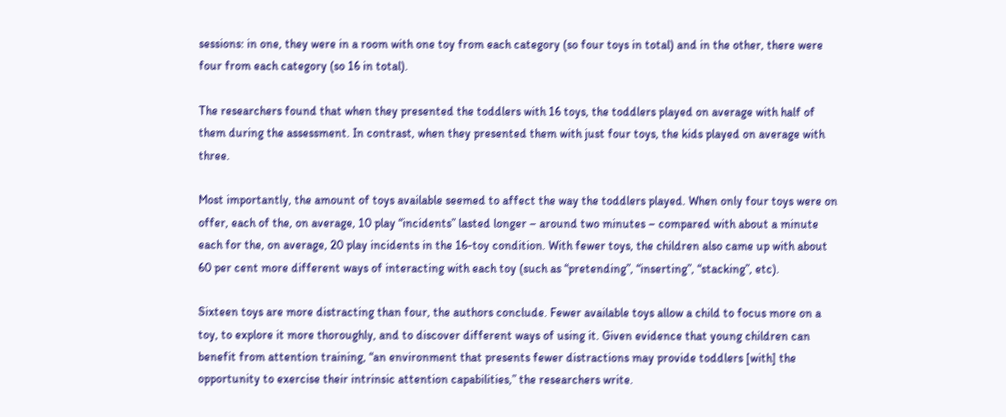sessions: in one, they were in a room with one toy from each category (so four toys in total) and in the other, there were four from each category (so 16 in total).

The researchers found that when they presented the toddlers with 16 toys, the toddlers played on average with half of them during the assessment. In contrast, when they presented them with just four toys, the kids played on average with three.

Most importantly, the amount of toys available seemed to affect the way the toddlers played. When only four toys were on offer, each of the, on average, 10 play “incidents” lasted longer – around two minutes – compared with about a minute each for the, on average, 20 play incidents in the 16-toy condition. With fewer toys, the children also came up with about 60 per cent more different ways of interacting with each toy (such as “pretending”, “inserting”, “stacking”, etc).

Sixteen toys are more distracting than four, the authors conclude. Fewer available toys allow a child to focus more on a toy, to explore it more thoroughly, and to discover different ways of using it. Given evidence that young children can benefit from attention training, “an environment that presents fewer distractions may provide toddlers [with] the opportunity to exercise their intrinsic attention capabilities,” the researchers write.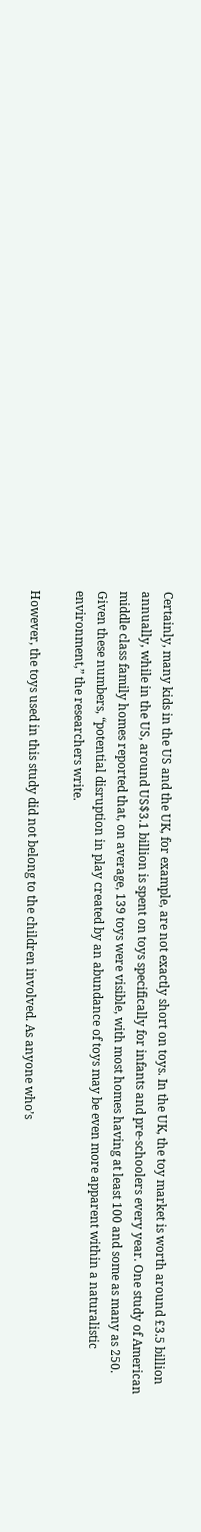Certainly, many kids in the US and the UK, for example, are not exactly short on toys. In the UK, the toy market is worth around £3.5 billion annually, while in the US, around US$3.1 billion is spent on toys specifically for infants and pre-schoolers every year. One study of American middle class family homes reported that, on average, 139 toys were visible, with most homes having at least 100 and some as many as 250. Given these numbers, “potential disruption in play created by an abundance of toys may be even more apparent within a naturalistic environment,” the researchers write.

However, the toys used in this study did not belong to the children involved. As anyone who’s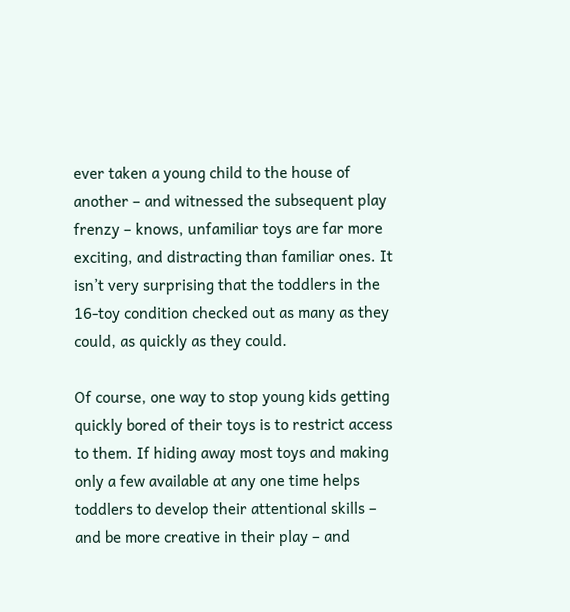ever taken a young child to the house of another – and witnessed the subsequent play frenzy – knows, unfamiliar toys are far more exciting, and distracting than familiar ones. It isn’t very surprising that the toddlers in the 16-toy condition checked out as many as they could, as quickly as they could.

Of course, one way to stop young kids getting quickly bored of their toys is to restrict access to them. If hiding away most toys and making only a few available at any one time helps toddlers to develop their attentional skills – and be more creative in their play – and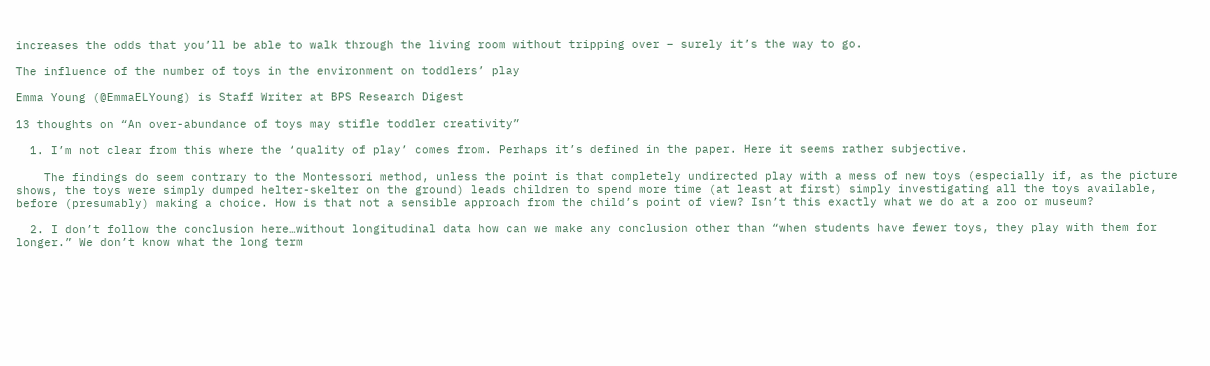increases the odds that you’ll be able to walk through the living room without tripping over – surely it’s the way to go.

The influence of the number of toys in the environment on toddlers’ play

Emma Young (@EmmaELYoung) is Staff Writer at BPS Research Digest

13 thoughts on “An over-abundance of toys may stifle toddler creativity”

  1. I’m not clear from this where the ‘quality of play’ comes from. Perhaps it’s defined in the paper. Here it seems rather subjective.

    The findings do seem contrary to the Montessori method, unless the point is that completely undirected play with a mess of new toys (especially if, as the picture shows, the toys were simply dumped helter-skelter on the ground) leads children to spend more time (at least at first) simply investigating all the toys available, before (presumably) making a choice. How is that not a sensible approach from the child’s point of view? Isn’t this exactly what we do at a zoo or museum?

  2. I don’t follow the conclusion here…without longitudinal data how can we make any conclusion other than “when students have fewer toys, they play with them for longer.” We don’t know what the long term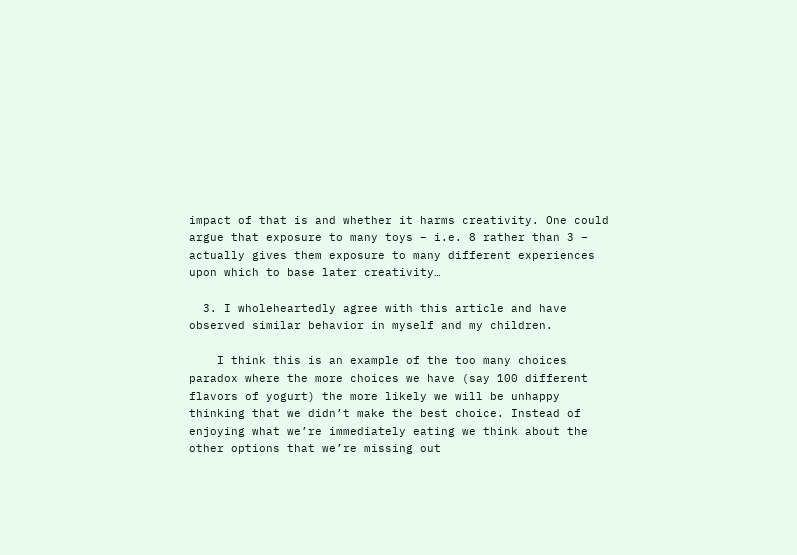impact of that is and whether it harms creativity. One could argue that exposure to many toys – i.e. 8 rather than 3 – actually gives them exposure to many different experiences upon which to base later creativity…

  3. I wholeheartedly agree with this article and have observed similar behavior in myself and my children.

    I think this is an example of the too many choices paradox where the more choices we have (say 100 different flavors of yogurt) the more likely we will be unhappy thinking that we didn’t make the best choice. Instead of enjoying what we’re immediately eating we think about the other options that we’re missing out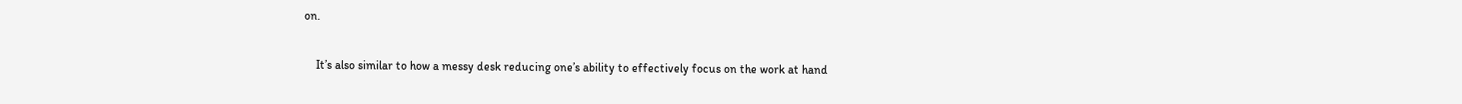on.

    It’s also similar to how a messy desk reducing one’s ability to effectively focus on the work at hand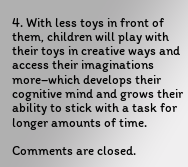4. With less toys in front of them, children will play with their toys in creative ways and access their imaginations more–which develops their cognitive mind and grows their ability to stick with a task for longer amounts of time.

Comments are closed.